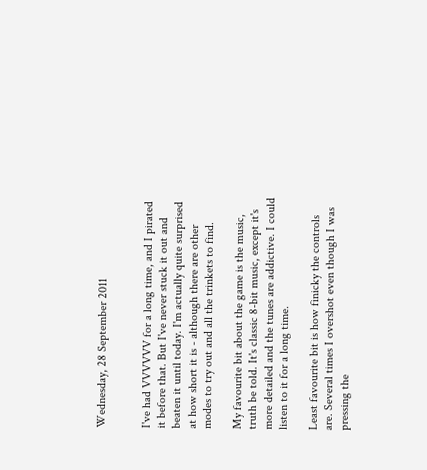Wednesday, 28 September 2011


I've had VVVVVV for a long time, and I pirated it before that. But I've never stuck it out and beaten it until today. I'm actually quite surprised at how short it is - although there are other modes to try out and all the trinkets to find.

My favourite bit about the game is the music, truth be told. It's classic 8-bit music, except it's more detailed and the tunes are addictive. I could listen to it for a long time.

Least favourite bit is how finicky the controls are. Several times I overshot even though I was pressing the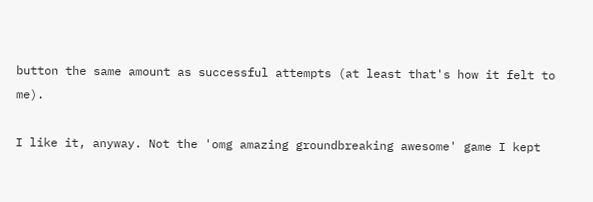button the same amount as successful attempts (at least that's how it felt to me).

I like it, anyway. Not the 'omg amazing groundbreaking awesome' game I kept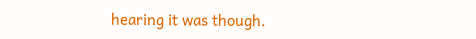hearing it was though.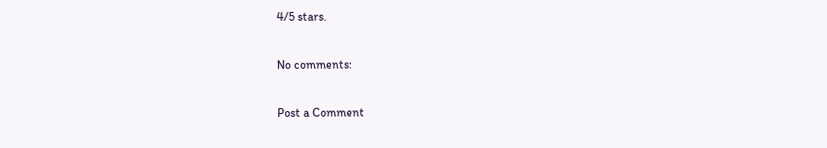4/5 stars.

No comments:

Post a Comment